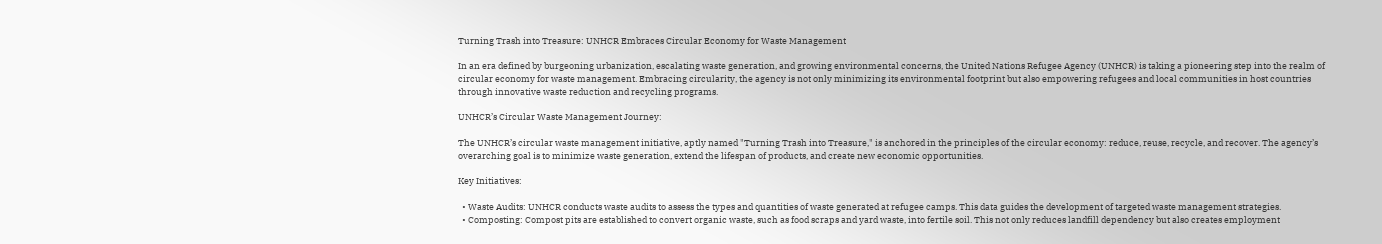Turning Trash into Treasure: UNHCR Embraces Circular Economy for Waste Management

In an era defined by burgeoning urbanization, escalating waste generation, and growing environmental concerns, the United Nations Refugee Agency (UNHCR) is taking a pioneering step into the realm of circular economy for waste management. Embracing circularity, the agency is not only minimizing its environmental footprint but also empowering refugees and local communities in host countries through innovative waste reduction and recycling programs.

UNHCR’s Circular Waste Management Journey:

The UNHCR’s circular waste management initiative, aptly named "Turning Trash into Treasure," is anchored in the principles of the circular economy: reduce, reuse, recycle, and recover. The agency’s overarching goal is to minimize waste generation, extend the lifespan of products, and create new economic opportunities.

Key Initiatives:

  • Waste Audits: UNHCR conducts waste audits to assess the types and quantities of waste generated at refugee camps. This data guides the development of targeted waste management strategies.
  • Composting: Compost pits are established to convert organic waste, such as food scraps and yard waste, into fertile soil. This not only reduces landfill dependency but also creates employment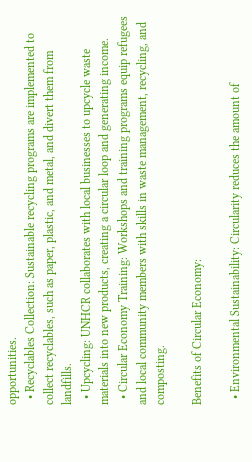opportunities.
  • Recyclables Collection: Sustainable recycling programs are implemented to collect recyclables, such as paper, plastic, and metal, and divert them from landfills.
  • Upcycling: UNHCR collaborates with local businesses to upcycle waste materials into new products, creating a circular loop and generating income.
  • Circular Economy Training: Workshops and training programs equip refugees and local community members with skills in waste management, recycling, and composting.

Benefits of Circular Economy:

  • Environmental Sustainability: Circularity reduces the amount of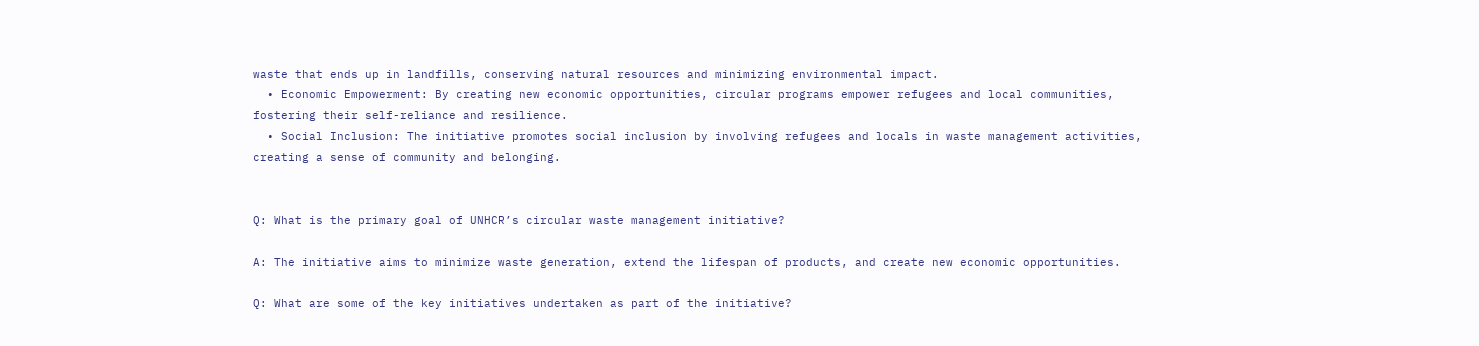waste that ends up in landfills, conserving natural resources and minimizing environmental impact.
  • Economic Empowerment: By creating new economic opportunities, circular programs empower refugees and local communities, fostering their self-reliance and resilience.
  • Social Inclusion: The initiative promotes social inclusion by involving refugees and locals in waste management activities, creating a sense of community and belonging.


Q: What is the primary goal of UNHCR’s circular waste management initiative?

A: The initiative aims to minimize waste generation, extend the lifespan of products, and create new economic opportunities.

Q: What are some of the key initiatives undertaken as part of the initiative?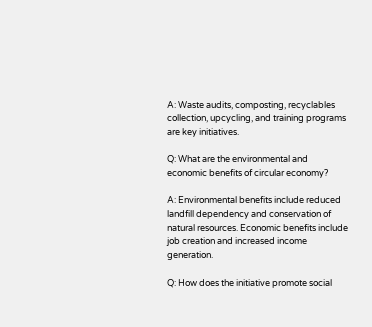A: Waste audits, composting, recyclables collection, upcycling, and training programs are key initiatives.

Q: What are the environmental and economic benefits of circular economy?

A: Environmental benefits include reduced landfill dependency and conservation of natural resources. Economic benefits include job creation and increased income generation.

Q: How does the initiative promote social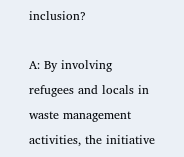inclusion?

A: By involving refugees and locals in waste management activities, the initiative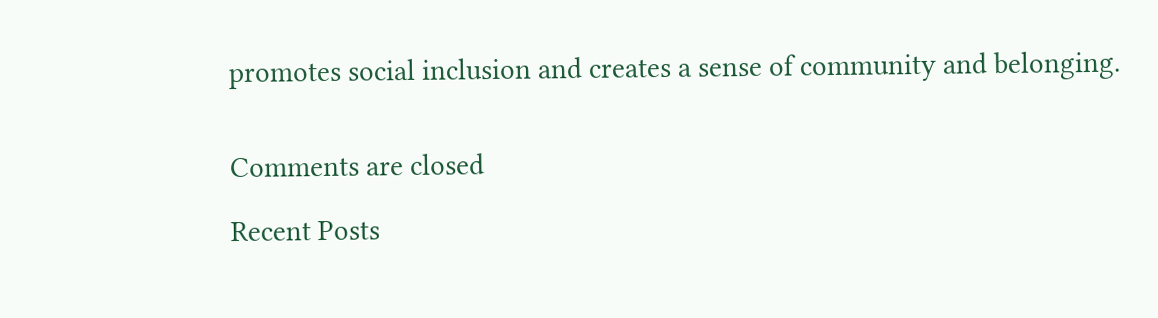promotes social inclusion and creates a sense of community and belonging.


Comments are closed

Recent Posts